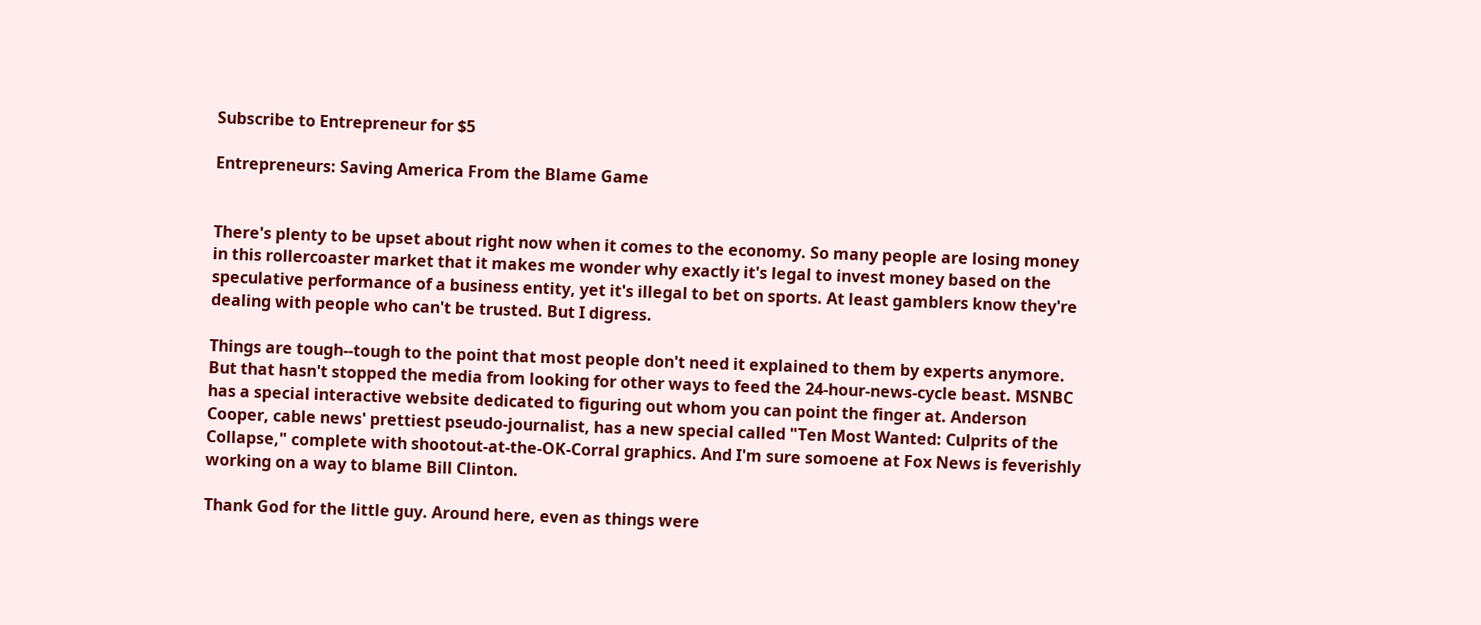Subscribe to Entrepreneur for $5

Entrepreneurs: Saving America From the Blame Game


There's plenty to be upset about right now when it comes to the economy. So many people are losing money in this rollercoaster market that it makes me wonder why exactly it's legal to invest money based on the speculative performance of a business entity, yet it's illegal to bet on sports. At least gamblers know they're dealing with people who can't be trusted. But I digress.

Things are tough--tough to the point that most people don't need it explained to them by experts anymore. But that hasn't stopped the media from looking for other ways to feed the 24-hour-news-cycle beast. MSNBC has a special interactive website dedicated to figuring out whom you can point the finger at. Anderson Cooper, cable news' prettiest pseudo-journalist, has a new special called "Ten Most Wanted: Culprits of the Collapse," complete with shootout-at-the-OK-Corral graphics. And I'm sure somoene at Fox News is feverishly working on a way to blame Bill Clinton.

Thank God for the little guy. Around here, even as things were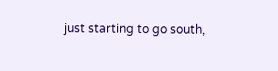just starting to go south,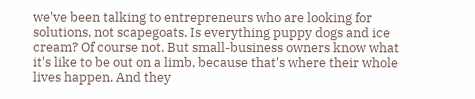we've been talking to entrepreneurs who are looking for solutions, not scapegoats. Is everything puppy dogs and ice cream? Of course not. But small-business owners know what it's like to be out on a limb, because that's where their whole lives happen. And they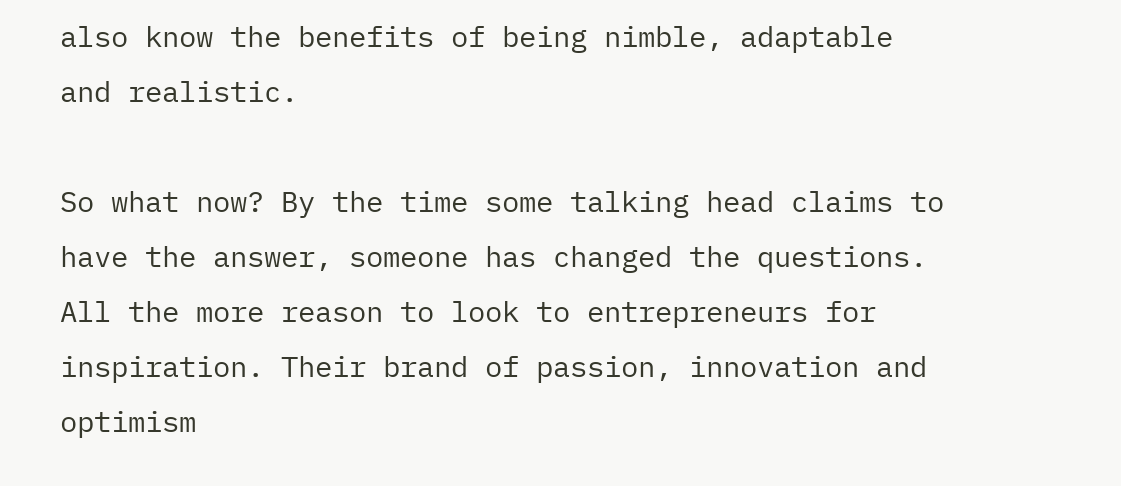also know the benefits of being nimble, adaptable and realistic.

So what now? By the time some talking head claims to have the answer, someone has changed the questions. All the more reason to look to entrepreneurs for inspiration. Their brand of passion, innovation and optimism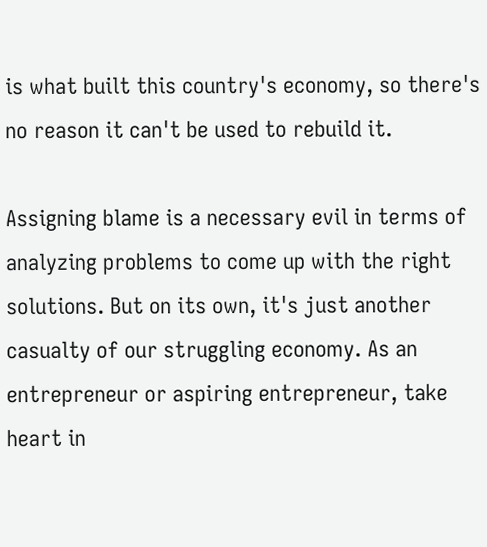is what built this country's economy, so there's no reason it can't be used to rebuild it.

Assigning blame is a necessary evil in terms of analyzing problems to come up with the right solutions. But on its own, it's just another casualty of our struggling economy. As an entrepreneur or aspiring entrepreneur, take heart in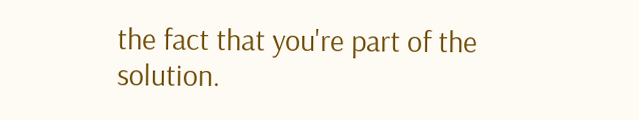the fact that you're part of the solution.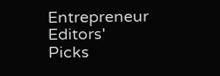Entrepreneur Editors' Picks